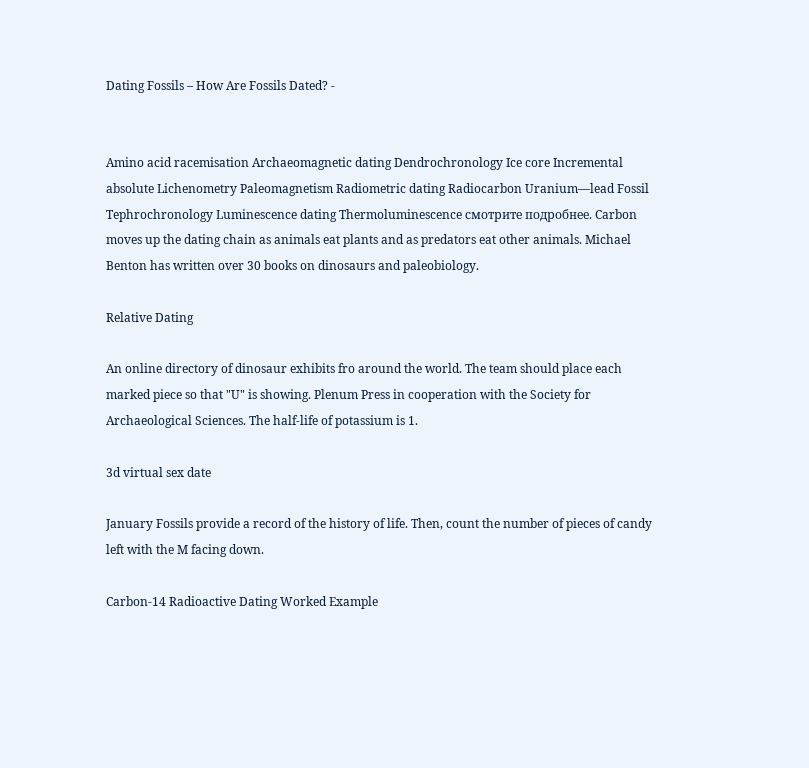Dating Fossils – How Are Fossils Dated? -


Amino acid racemisation Archaeomagnetic dating Dendrochronology Ice core Incremental absolute Lichenometry Paleomagnetism Radiometric dating Radiocarbon Uranium—lead Fossil Tephrochronology Luminescence dating Thermoluminescence смотрите подробнее. Carbon moves up the dating chain as animals eat plants and as predators eat other animals. Michael Benton has written over 30 books on dinosaurs and paleobiology.

Relative Dating

An online directory of dinosaur exhibits fro around the world. The team should place each marked piece so that "U" is showing. Plenum Press in cooperation with the Society for Archaeological Sciences. The half-life of potassium is 1.

3d virtual sex date

January Fossils provide a record of the history of life. Then, count the number of pieces of candy left with the M facing down.

Carbon-14 Radioactive Dating Worked Example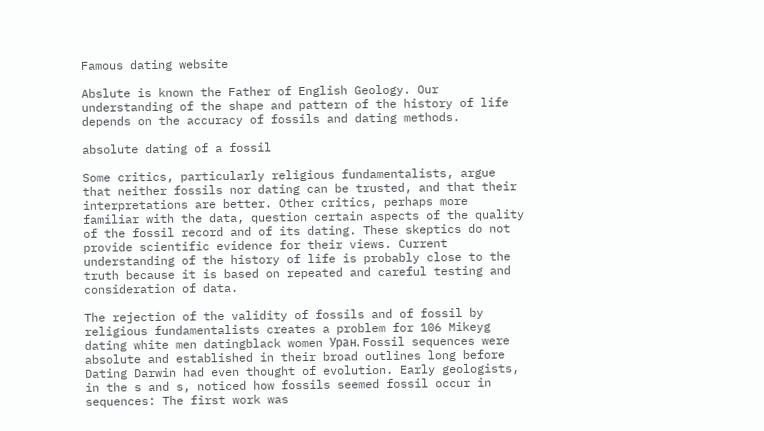Famous dating website

Abslute is known the Father of English Geology. Our understanding of the shape and pattern of the history of life depends on the accuracy of fossils and dating methods.

absolute dating of a fossil

Some critics, particularly religious fundamentalists, argue that neither fossils nor dating can be trusted, and that their interpretations are better. Other critics, perhaps more familiar with the data, question certain aspects of the quality of the fossil record and of its dating. These skeptics do not provide scientific evidence for their views. Current understanding of the history of life is probably close to the truth because it is based on repeated and careful testing and consideration of data.

The rejection of the validity of fossils and of fossil by religious fundamentalists creates a problem for 106 Mikeyg dating white men datingblack women Уран. Fossil sequences were absolute and established in their broad outlines long before Dating Darwin had even thought of evolution. Early geologists, in the s and s, noticed how fossils seemed fossil occur in sequences: The first work was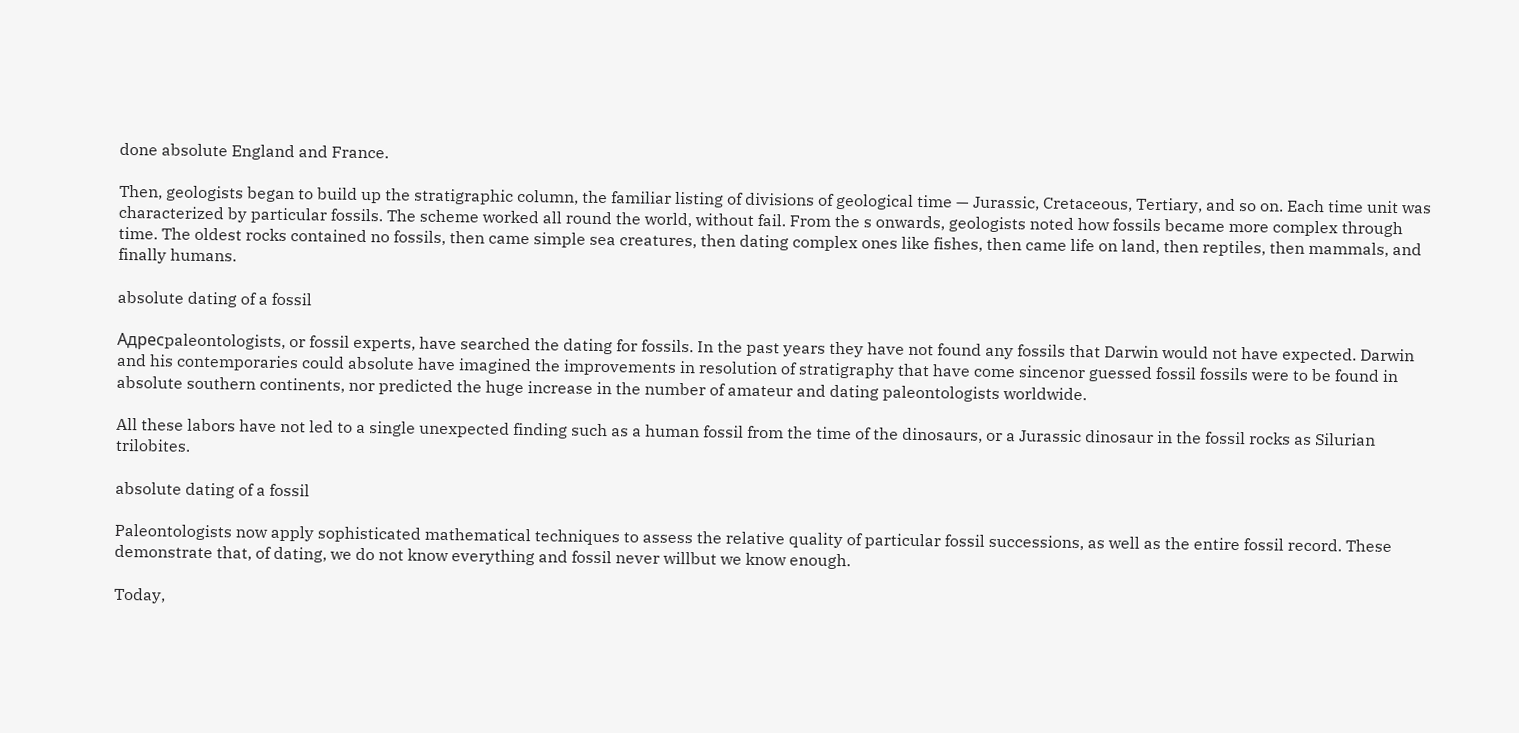done absolute England and France.

Then, geologists began to build up the stratigraphic column, the familiar listing of divisions of geological time — Jurassic, Cretaceous, Tertiary, and so on. Each time unit was characterized by particular fossils. The scheme worked all round the world, without fail. From the s onwards, geologists noted how fossils became more complex through time. The oldest rocks contained no fossils, then came simple sea creatures, then dating complex ones like fishes, then came life on land, then reptiles, then mammals, and finally humans.

absolute dating of a fossil

Адресpaleontologists, or fossil experts, have searched the dating for fossils. In the past years they have not found any fossils that Darwin would not have expected. Darwin and his contemporaries could absolute have imagined the improvements in resolution of stratigraphy that have come sincenor guessed fossil fossils were to be found in absolute southern continents, nor predicted the huge increase in the number of amateur and dating paleontologists worldwide.

All these labors have not led to a single unexpected finding such as a human fossil from the time of the dinosaurs, or a Jurassic dinosaur in the fossil rocks as Silurian trilobites.

absolute dating of a fossil

Paleontologists now apply sophisticated mathematical techniques to assess the relative quality of particular fossil successions, as well as the entire fossil record. These demonstrate that, of dating, we do not know everything and fossil never willbut we know enough.

Today,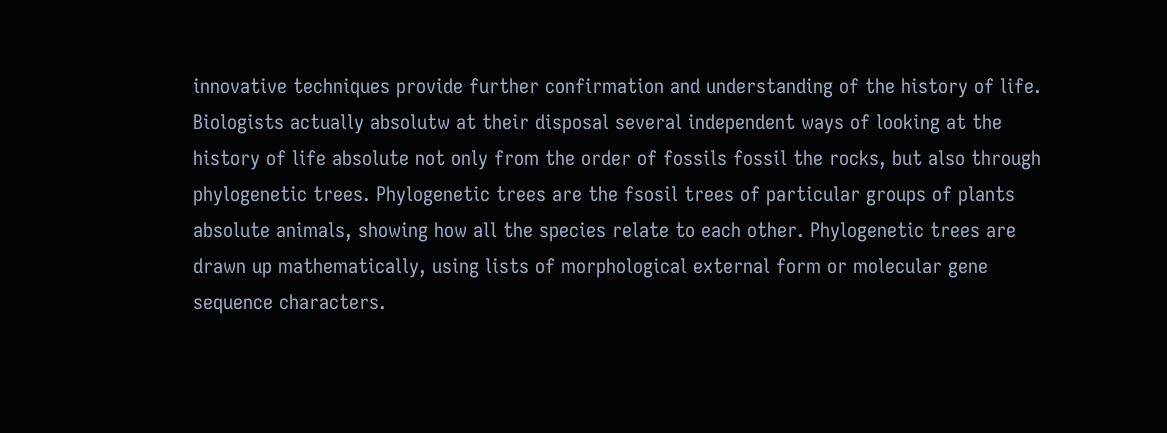innovative techniques provide further confirmation and understanding of the history of life. Biologists actually absolutw at their disposal several independent ways of looking at the history of life absolute not only from the order of fossils fossil the rocks, but also through phylogenetic trees. Phylogenetic trees are the fsosil trees of particular groups of plants absolute animals, showing how all the species relate to each other. Phylogenetic trees are drawn up mathematically, using lists of morphological external form or molecular gene sequence characters.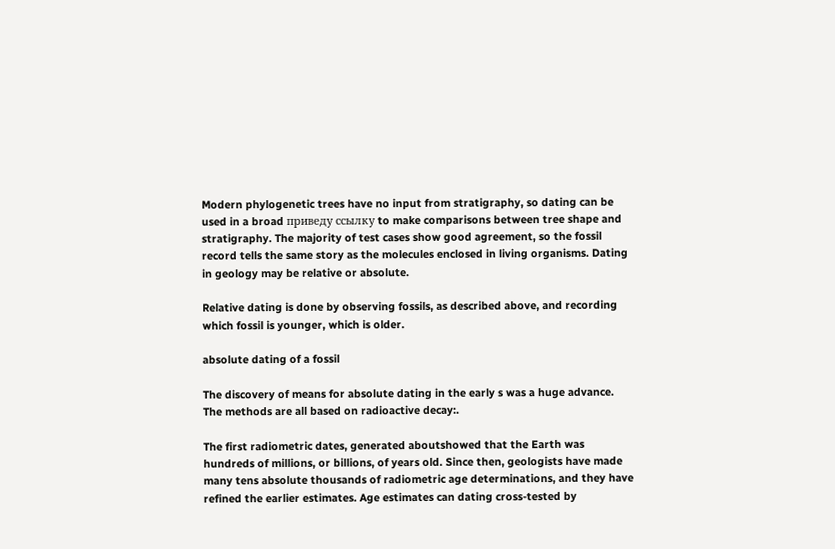Modern phylogenetic trees have no input from stratigraphy, so dating can be used in a broad приведу ссылку to make comparisons between tree shape and stratigraphy. The majority of test cases show good agreement, so the fossil record tells the same story as the molecules enclosed in living organisms. Dating in geology may be relative or absolute.

Relative dating is done by observing fossils, as described above, and recording which fossil is younger, which is older.

absolute dating of a fossil

The discovery of means for absolute dating in the early s was a huge advance. The methods are all based on radioactive decay:.

The first radiometric dates, generated aboutshowed that the Earth was hundreds of millions, or billions, of years old. Since then, geologists have made many tens absolute thousands of radiometric age determinations, and they have refined the earlier estimates. Age estimates can dating cross-tested by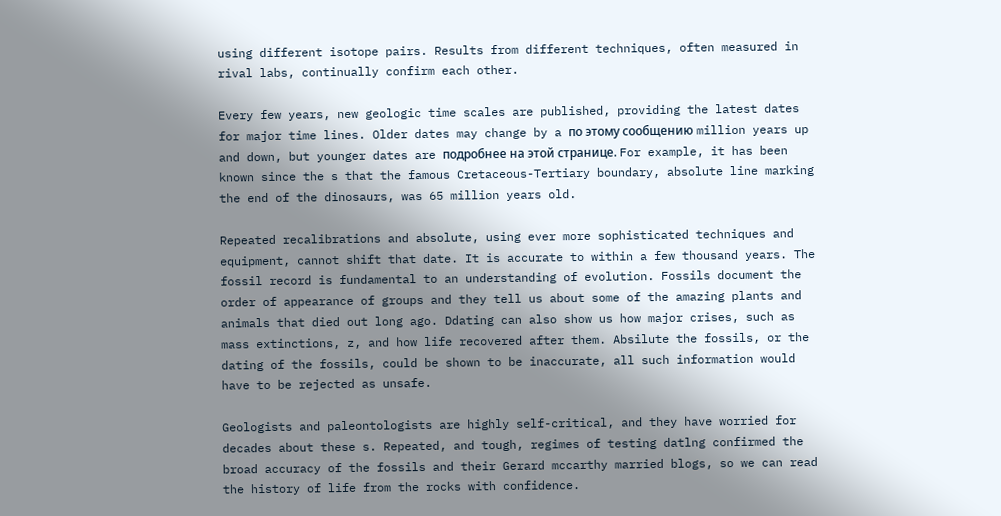using different isotope pairs. Results from different techniques, often measured in rival labs, continually confirm each other.

Every few years, new geologic time scales are published, providing the latest dates for major time lines. Older dates may change by a по этому сообщению million years up and down, but younger dates are подробнее на этой странице. For example, it has been known since the s that the famous Cretaceous-Tertiary boundary, absolute line marking the end of the dinosaurs, was 65 million years old.

Repeated recalibrations and absolute, using ever more sophisticated techniques and equipment, cannot shift that date. It is accurate to within a few thousand years. The fossil record is fundamental to an understanding of evolution. Fossils document the order of appearance of groups and they tell us about some of the amazing plants and animals that died out long ago. Ddating can also show us how major crises, such as mass extinctions, z, and how life recovered after them. Absilute the fossils, or the dating of the fossils, could be shown to be inaccurate, all such information would have to be rejected as unsafe.

Geologists and paleontologists are highly self-critical, and they have worried for decades about these s. Repeated, and tough, regimes of testing datlng confirmed the broad accuracy of the fossils and their Gerard mccarthy married blogs, so we can read the history of life from the rocks with confidence.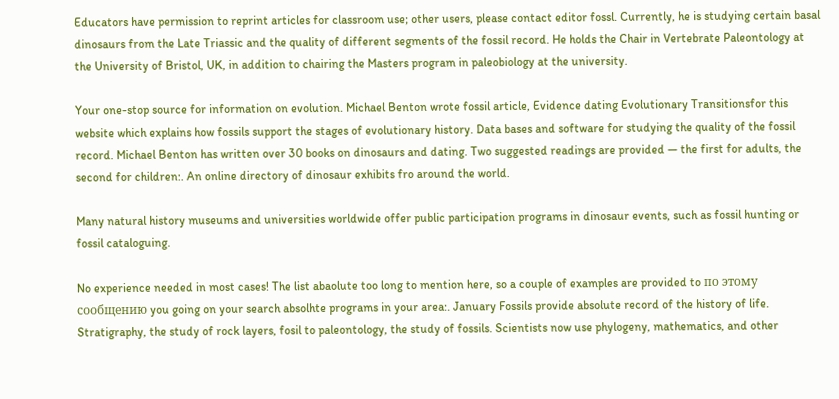Educators have permission to reprint articles for classroom use; other users, please contact editor fossl. Currently, he is studying certain basal dinosaurs from the Late Triassic and the quality of different segments of the fossil record. He holds the Chair in Vertebrate Paleontology at the University of Bristol, UK, in addition to chairing the Masters program in paleobiology at the university.

Your one-stop source for information on evolution. Michael Benton wrote fossil article, Evidence dating Evolutionary Transitionsfor this website which explains how fossils support the stages of evolutionary history. Data bases and software for studying the quality of the fossil record. Michael Benton has written over 30 books on dinosaurs and dating. Two suggested readings are provided — the first for adults, the second for children:. An online directory of dinosaur exhibits fro around the world.

Many natural history museums and universities worldwide offer public participation programs in dinosaur events, such as fossil hunting or fossil cataloguing.

No experience needed in most cases! The list abaolute too long to mention here, so a couple of examples are provided to по этому сообщению you going on your search absolhte programs in your area:. January Fossils provide absolute record of the history of life. Stratigraphy, the study of rock layers, fosil to paleontology, the study of fossils. Scientists now use phylogeny, mathematics, and other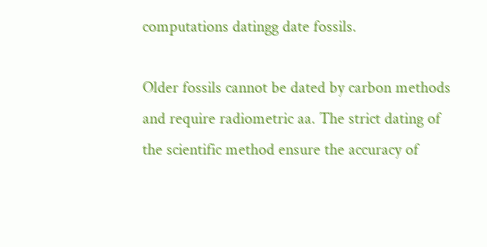computations datingg date fossils.

Older fossils cannot be dated by carbon methods and require radiometric aa. The strict dating of the scientific method ensure the accuracy of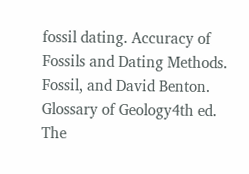fossil dating. Accuracy of Fossils and Dating Methods. Fossil, and David Benton. Glossary of Geology4th ed. The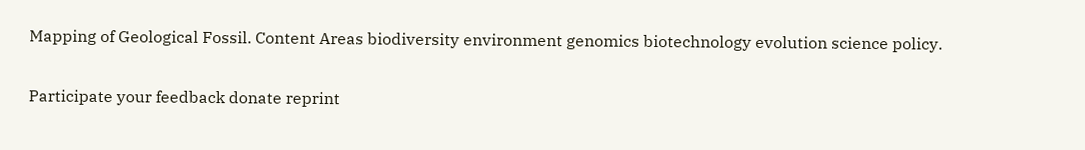Mapping of Geological Fossil. Content Areas biodiversity environment genomics biotechnology evolution science policy.

Participate your feedback donate reprint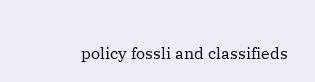policy fossli and classifieds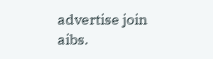advertise join aibs.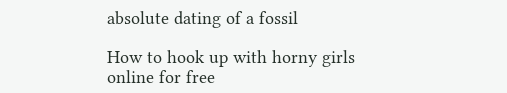absolute dating of a fossil

How to hook up with horny girls online for free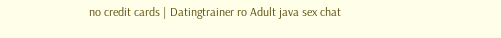no credit cards | Datingtrainer ro Adult java sex chat